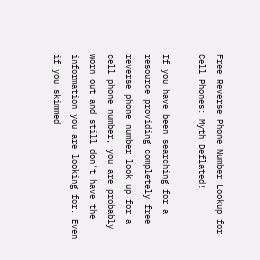Free Reverse Phone Number Lookup for Cell Phones: Myth Deflated!

If you have been searching for a resource providing completely free reverse phone number look up for a cell phone number, you are probably worn out and still don't have the information you are looking for. Even if you skimmed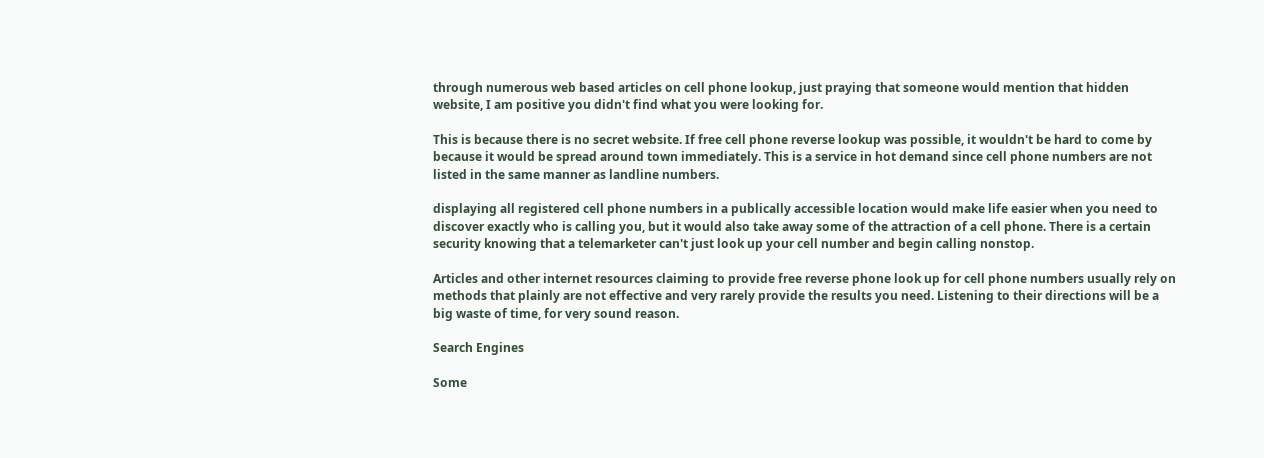through numerous web based articles on cell phone lookup, just praying that someone would mention that hidden website, I am positive you didn't find what you were looking for.

This is because there is no secret website. If free cell phone reverse lookup was possible, it wouldn't be hard to come by because it would be spread around town immediately. This is a service in hot demand since cell phone numbers are not listed in the same manner as landline numbers.

displaying all registered cell phone numbers in a publically accessible location would make life easier when you need to discover exactly who is calling you, but it would also take away some of the attraction of a cell phone. There is a certain security knowing that a telemarketer can't just look up your cell number and begin calling nonstop.

Articles and other internet resources claiming to provide free reverse phone look up for cell phone numbers usually rely on methods that plainly are not effective and very rarely provide the results you need. Listening to their directions will be a big waste of time, for very sound reason.

Search Engines

Some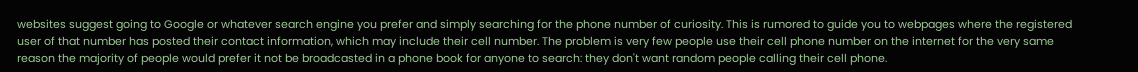websites suggest going to Google or whatever search engine you prefer and simply searching for the phone number of curiosity. This is rumored to guide you to webpages where the registered user of that number has posted their contact information, which may include their cell number. The problem is very few people use their cell phone number on the internet for the very same reason the majority of people would prefer it not be broadcasted in a phone book for anyone to search: they don't want random people calling their cell phone.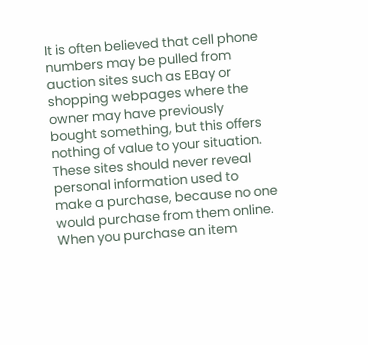It is often believed that cell phone numbers may be pulled from auction sites such as EBay or shopping webpages where the owner may have previously bought something, but this offers nothing of value to your situation. These sites should never reveal personal information used to make a purchase, because no one would purchase from them online. When you purchase an item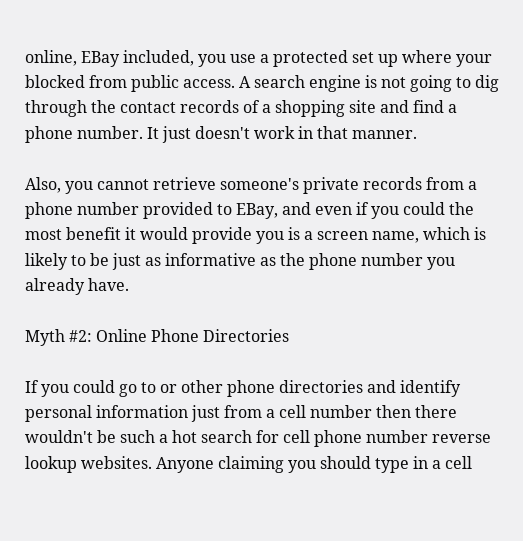online, EBay included, you use a protected set up where your blocked from public access. A search engine is not going to dig through the contact records of a shopping site and find a phone number. It just doesn't work in that manner.

Also, you cannot retrieve someone's private records from a phone number provided to EBay, and even if you could the most benefit it would provide you is a screen name, which is likely to be just as informative as the phone number you already have.

Myth #2: Online Phone Directories

If you could go to or other phone directories and identify personal information just from a cell number then there wouldn't be such a hot search for cell phone number reverse lookup websites. Anyone claiming you should type in a cell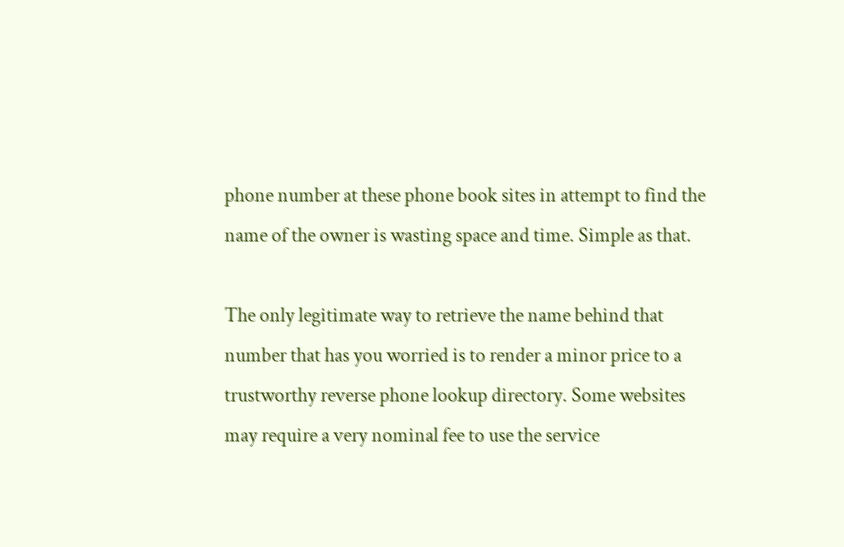phone number at these phone book sites in attempt to find the name of the owner is wasting space and time. Simple as that.

The only legitimate way to retrieve the name behind that number that has you worried is to render a minor price to a trustworthy reverse phone lookup directory. Some websites may require a very nominal fee to use the service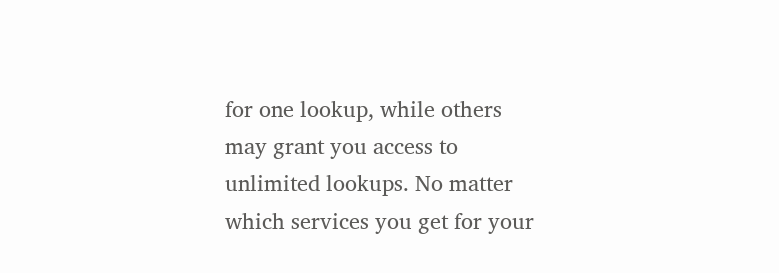for one lookup, while others may grant you access to unlimited lookups. No matter which services you get for your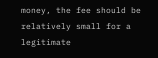money, the fee should be relatively small for a legitimate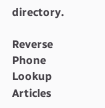directory.

Reverse Phone Lookup Articles